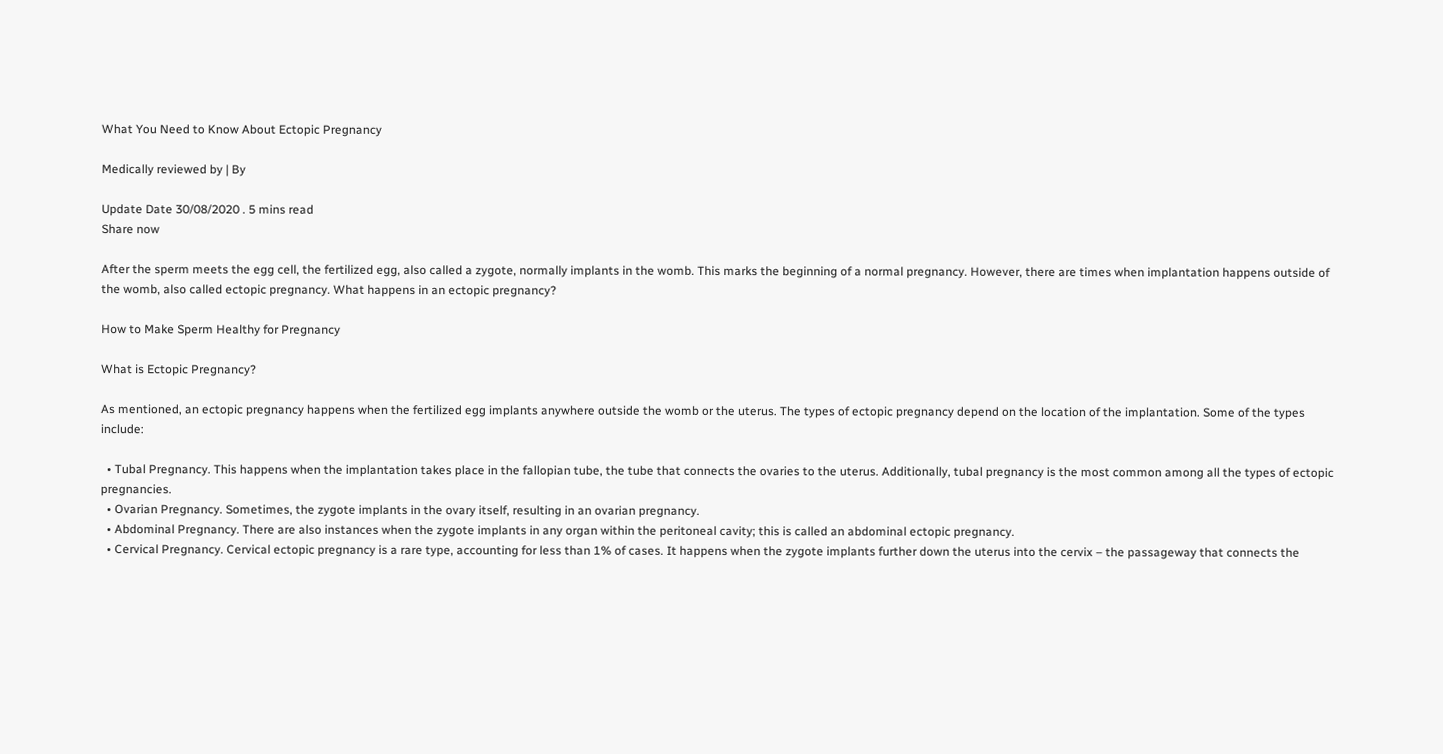What You Need to Know About Ectopic Pregnancy

Medically reviewed by | By

Update Date 30/08/2020 . 5 mins read
Share now

After the sperm meets the egg cell, the fertilized egg, also called a zygote, normally implants in the womb. This marks the beginning of a normal pregnancy. However, there are times when implantation happens outside of the womb, also called ectopic pregnancy. What happens in an ectopic pregnancy?

How to Make Sperm Healthy for Pregnancy

What is Ectopic Pregnancy?

As mentioned, an ectopic pregnancy happens when the fertilized egg implants anywhere outside the womb or the uterus. The types of ectopic pregnancy depend on the location of the implantation. Some of the types include:

  • Tubal Pregnancy. This happens when the implantation takes place in the fallopian tube, the tube that connects the ovaries to the uterus. Additionally, tubal pregnancy is the most common among all the types of ectopic pregnancies.
  • Ovarian Pregnancy. Sometimes, the zygote implants in the ovary itself, resulting in an ovarian pregnancy.
  • Abdominal Pregnancy. There are also instances when the zygote implants in any organ within the peritoneal cavity; this is called an abdominal ectopic pregnancy.
  • Cervical Pregnancy. Cervical ectopic pregnancy is a rare type, accounting for less than 1% of cases. It happens when the zygote implants further down the uterus into the cervix – the passageway that connects the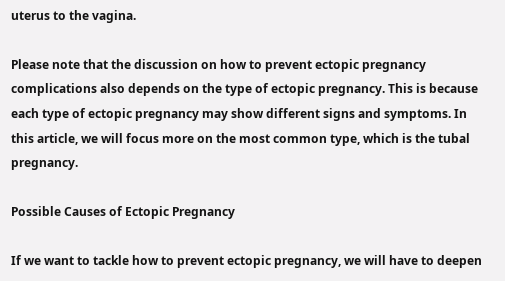uterus to the vagina.

Please note that the discussion on how to prevent ectopic pregnancy complications also depends on the type of ectopic pregnancy. This is because each type of ectopic pregnancy may show different signs and symptoms. In this article, we will focus more on the most common type, which is the tubal pregnancy.

Possible Causes of Ectopic Pregnancy

If we want to tackle how to prevent ectopic pregnancy, we will have to deepen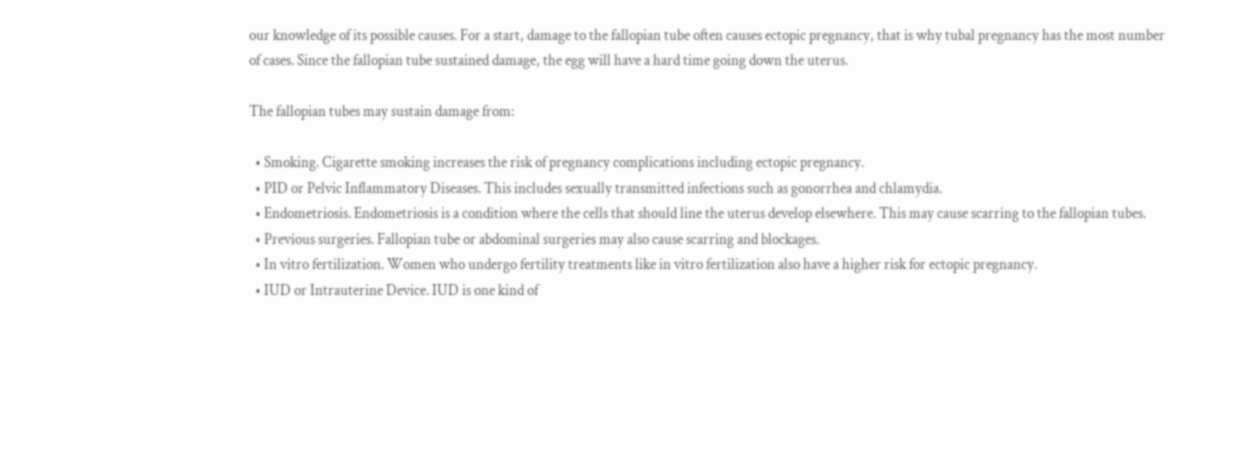our knowledge of its possible causes. For a start, damage to the fallopian tube often causes ectopic pregnancy, that is why tubal pregnancy has the most number of cases. Since the fallopian tube sustained damage, the egg will have a hard time going down the uterus.

The fallopian tubes may sustain damage from:

  • Smoking. Cigarette smoking increases the risk of pregnancy complications including ectopic pregnancy.
  • PID or Pelvic Inflammatory Diseases. This includes sexually transmitted infections such as gonorrhea and chlamydia.
  • Endometriosis. Endometriosis is a condition where the cells that should line the uterus develop elsewhere. This may cause scarring to the fallopian tubes.
  • Previous surgeries. Fallopian tube or abdominal surgeries may also cause scarring and blockages.
  • In vitro fertilization. Women who undergo fertility treatments like in vitro fertilization also have a higher risk for ectopic pregnancy.
  • IUD or Intrauterine Device. IUD is one kind of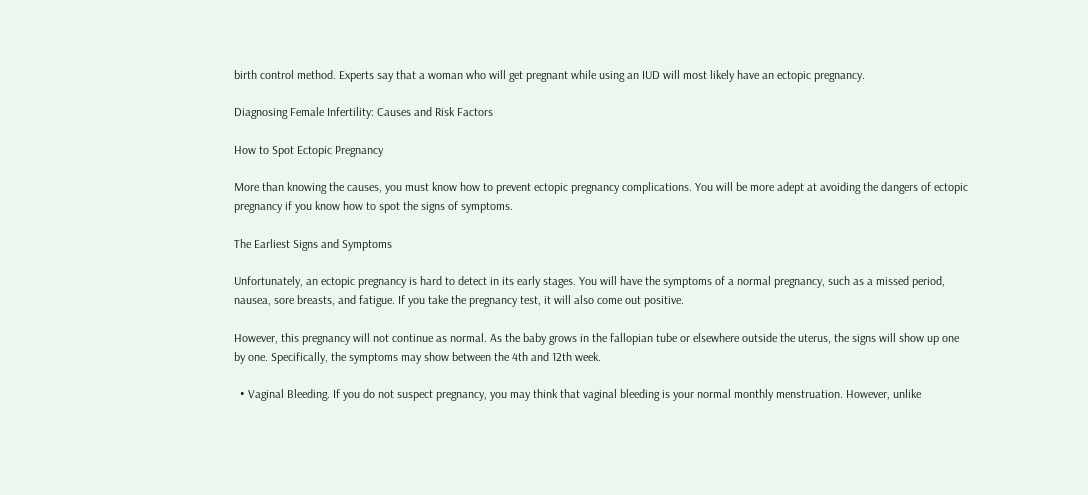birth control method. Experts say that a woman who will get pregnant while using an IUD will most likely have an ectopic pregnancy.

Diagnosing Female Infertility: Causes and Risk Factors

How to Spot Ectopic Pregnancy

More than knowing the causes, you must know how to prevent ectopic pregnancy complications. You will be more adept at avoiding the dangers of ectopic pregnancy if you know how to spot the signs of symptoms.

The Earliest Signs and Symptoms

Unfortunately, an ectopic pregnancy is hard to detect in its early stages. You will have the symptoms of a normal pregnancy, such as a missed period, nausea, sore breasts, and fatigue. If you take the pregnancy test, it will also come out positive.

However, this pregnancy will not continue as normal. As the baby grows in the fallopian tube or elsewhere outside the uterus, the signs will show up one by one. Specifically, the symptoms may show between the 4th and 12th week.

  • Vaginal Bleeding. If you do not suspect pregnancy, you may think that vaginal bleeding is your normal monthly menstruation. However, unlike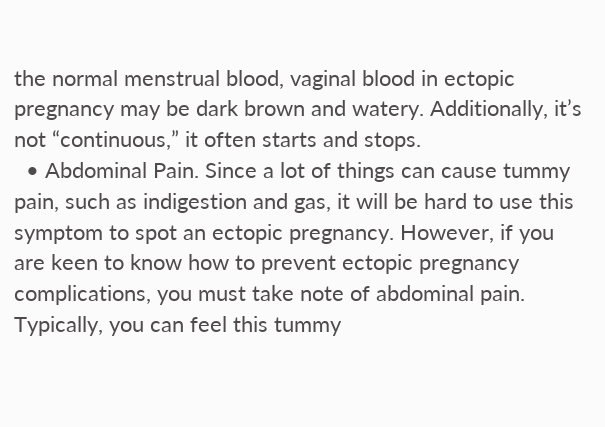the normal menstrual blood, vaginal blood in ectopic pregnancy may be dark brown and watery. Additionally, it’s not “continuous,” it often starts and stops.
  • Abdominal Pain. Since a lot of things can cause tummy pain, such as indigestion and gas, it will be hard to use this symptom to spot an ectopic pregnancy. However, if you are keen to know how to prevent ectopic pregnancy complications, you must take note of abdominal pain. Typically, you can feel this tummy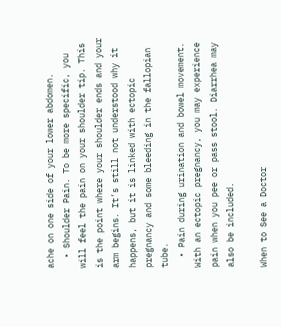ache on one side of your lower abdomen.
  • Shoulder Pain. To be more specific, you will feel the pain on your shoulder tip. This is the point where your shoulder ends and your arm begins. It’s still not understood why it happens, but it is linked with ectopic pregnancy and some bleeding in the fallopian tube.
  • Pain during urination and bowel movement. With an ectopic pregnancy, you may experience pain when you pee or pass stool. Diarrhea may also be included.

When to See a Doctor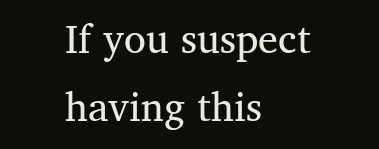If you suspect having this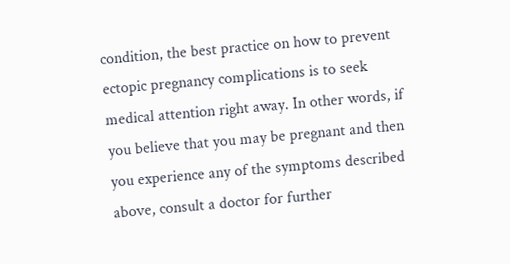condition, the best practice on how to prevent ectopic pregnancy complications is to seek medical attention right away. In other words, if you believe that you may be pregnant and then you experience any of the symptoms described above, consult a doctor for further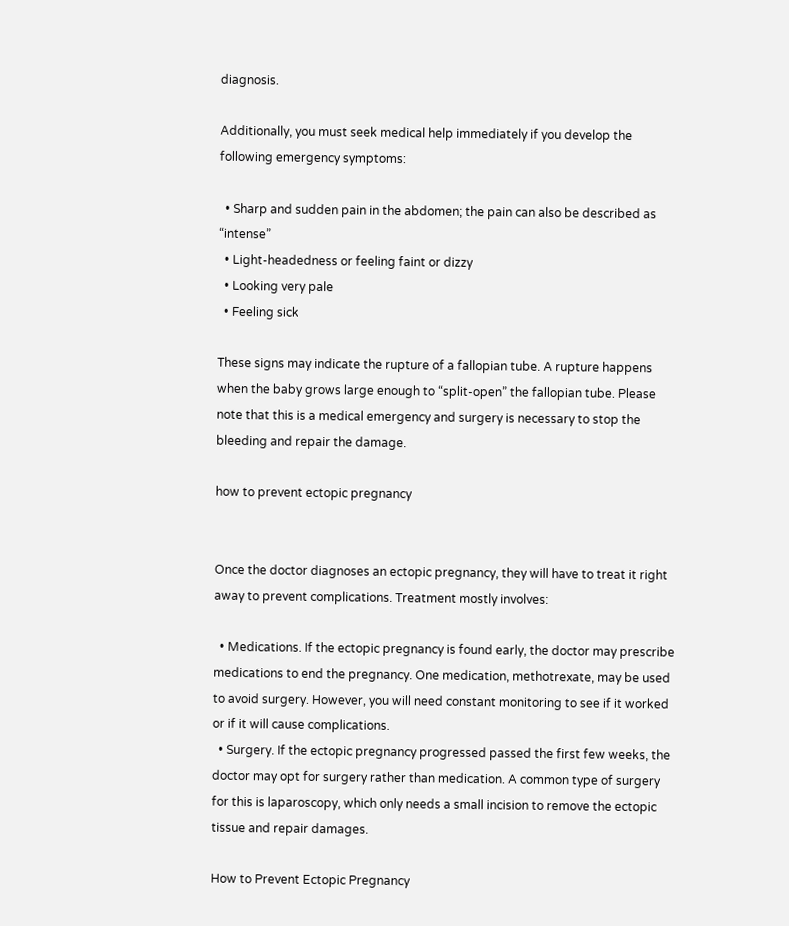diagnosis.

Additionally, you must seek medical help immediately if you develop the following emergency symptoms:

  • Sharp and sudden pain in the abdomen; the pain can also be described as “intense”
  • Light-headedness or feeling faint or dizzy
  • Looking very pale
  • Feeling sick

These signs may indicate the rupture of a fallopian tube. A rupture happens when the baby grows large enough to “split-open” the fallopian tube. Please note that this is a medical emergency and surgery is necessary to stop the bleeding and repair the damage.

how to prevent ectopic pregnancy


Once the doctor diagnoses an ectopic pregnancy, they will have to treat it right away to prevent complications. Treatment mostly involves:

  • Medications. If the ectopic pregnancy is found early, the doctor may prescribe medications to end the pregnancy. One medication, methotrexate, may be used to avoid surgery. However, you will need constant monitoring to see if it worked or if it will cause complications.
  • Surgery. If the ectopic pregnancy progressed passed the first few weeks, the doctor may opt for surgery rather than medication. A common type of surgery for this is laparoscopy, which only needs a small incision to remove the ectopic tissue and repair damages.

How to Prevent Ectopic Pregnancy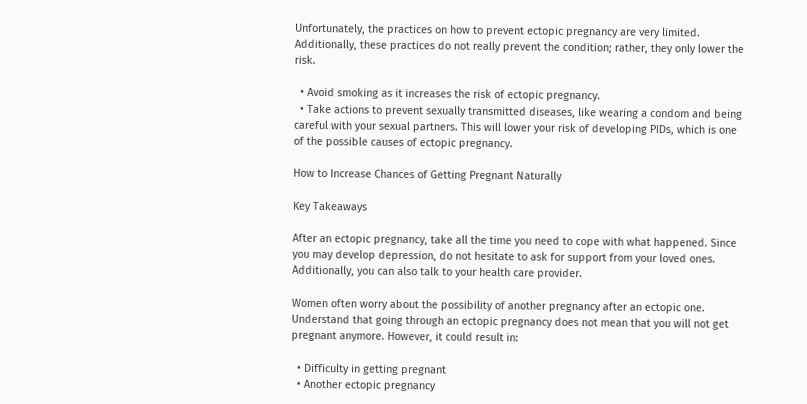Unfortunately, the practices on how to prevent ectopic pregnancy are very limited. Additionally, these practices do not really prevent the condition; rather, they only lower the risk.

  • Avoid smoking as it increases the risk of ectopic pregnancy.
  • Take actions to prevent sexually transmitted diseases, like wearing a condom and being careful with your sexual partners. This will lower your risk of developing PIDs, which is one of the possible causes of ectopic pregnancy.

How to Increase Chances of Getting Pregnant Naturally

Key Takeaways

After an ectopic pregnancy, take all the time you need to cope with what happened. Since you may develop depression, do not hesitate to ask for support from your loved ones. Additionally, you can also talk to your health care provider.

Women often worry about the possibility of another pregnancy after an ectopic one. Understand that going through an ectopic pregnancy does not mean that you will not get pregnant anymore. However, it could result in:

  • Difficulty in getting pregnant
  • Another ectopic pregnancy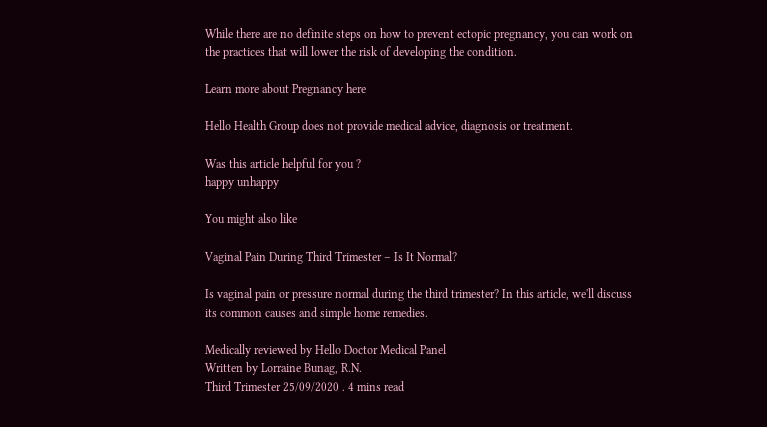While there are no definite steps on how to prevent ectopic pregnancy, you can work on the practices that will lower the risk of developing the condition.

Learn more about Pregnancy here

Hello Health Group does not provide medical advice, diagnosis or treatment.

Was this article helpful for you ?
happy unhappy

You might also like

Vaginal Pain During Third Trimester – Is It Normal?

Is vaginal pain or pressure normal during the third trimester? In this article, we'll discuss its common causes and simple home remedies.

Medically reviewed by Hello Doctor Medical Panel
Written by Lorraine Bunag, R.N.
Third Trimester 25/09/2020 . 4 mins read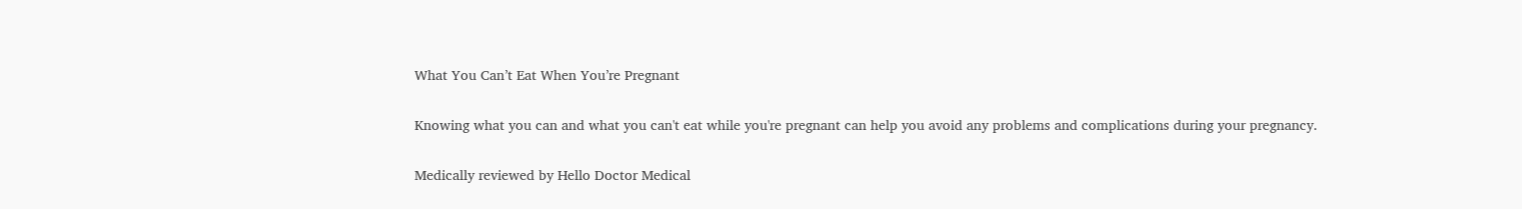What You Can’t Eat When You’re Pregnant

Knowing what you can and what you can't eat while you're pregnant can help you avoid any problems and complications during your pregnancy.

Medically reviewed by Hello Doctor Medical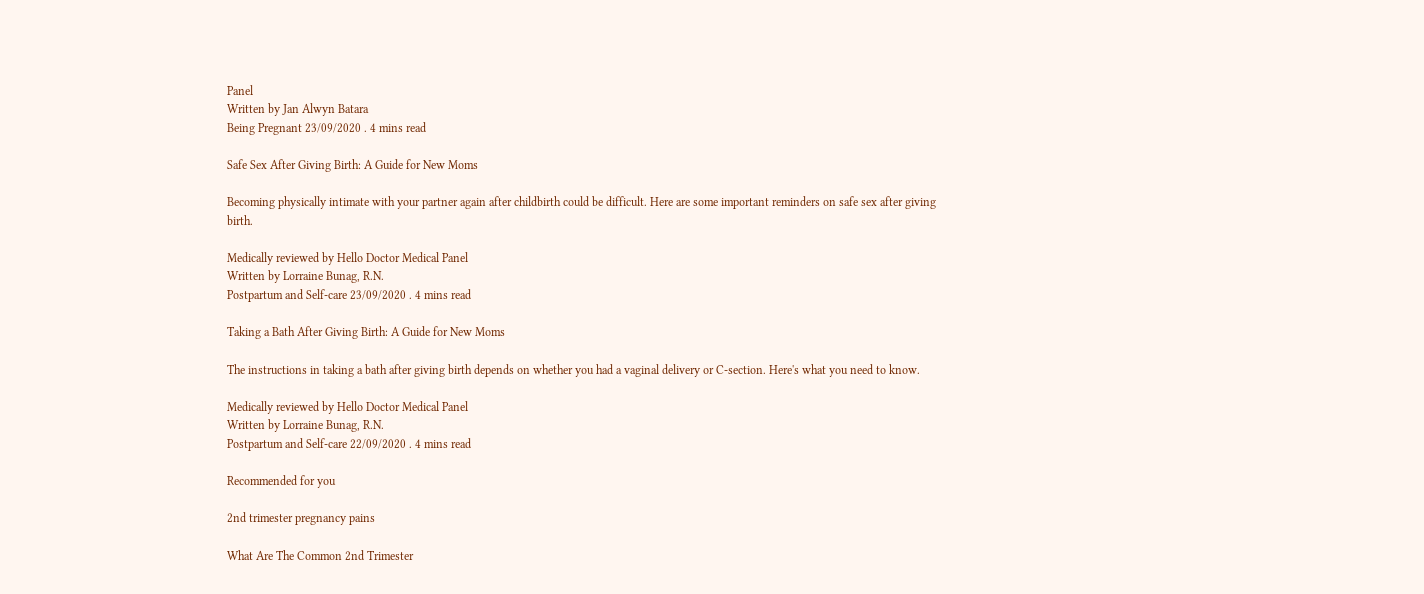Panel
Written by Jan Alwyn Batara
Being Pregnant 23/09/2020 . 4 mins read

Safe Sex After Giving Birth: A Guide for New Moms

Becoming physically intimate with your partner again after childbirth could be difficult. Here are some important reminders on safe sex after giving birth.

Medically reviewed by Hello Doctor Medical Panel
Written by Lorraine Bunag, R.N.
Postpartum and Self-care 23/09/2020 . 4 mins read

Taking a Bath After Giving Birth: A Guide for New Moms

The instructions in taking a bath after giving birth depends on whether you had a vaginal delivery or C-section. Here's what you need to know.

Medically reviewed by Hello Doctor Medical Panel
Written by Lorraine Bunag, R.N.
Postpartum and Self-care 22/09/2020 . 4 mins read

Recommended for you

2nd trimester pregnancy pains

What Are The Common 2nd Trimester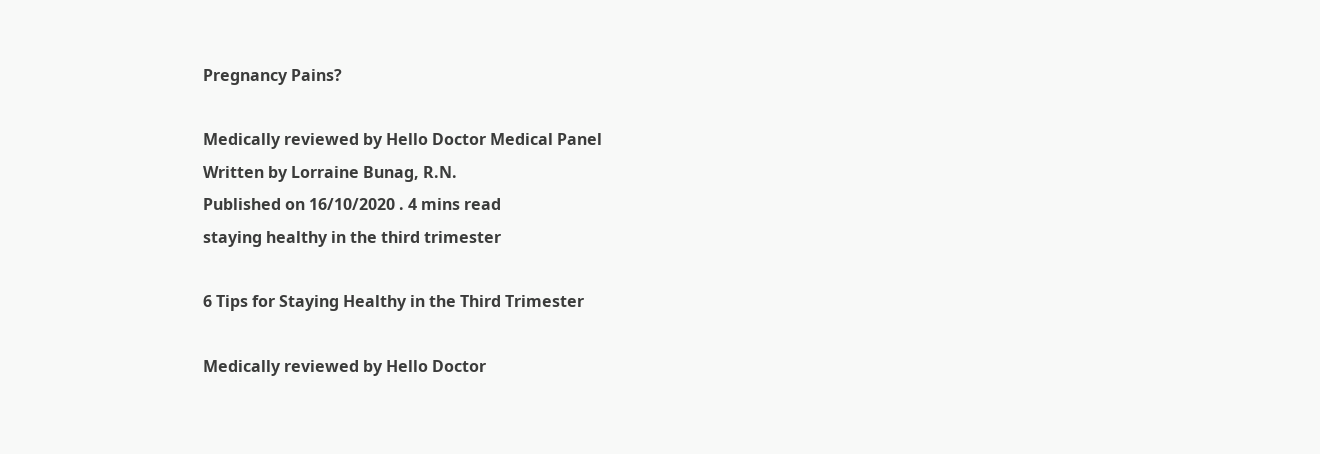Pregnancy Pains?

Medically reviewed by Hello Doctor Medical Panel
Written by Lorraine Bunag, R.N.
Published on 16/10/2020 . 4 mins read
staying healthy in the third trimester

6 Tips for Staying Healthy in the Third Trimester

Medically reviewed by Hello Doctor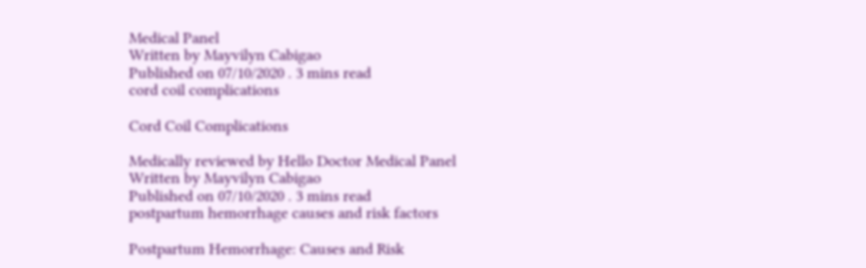Medical Panel
Written by Mayvilyn Cabigao
Published on 07/10/2020 . 3 mins read
cord coil complications

Cord Coil Complications

Medically reviewed by Hello Doctor Medical Panel
Written by Mayvilyn Cabigao
Published on 07/10/2020 . 3 mins read
postpartum hemorrhage causes and risk factors

Postpartum Hemorrhage: Causes and Risk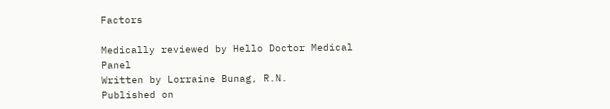Factors

Medically reviewed by Hello Doctor Medical Panel
Written by Lorraine Bunag, R.N.
Published on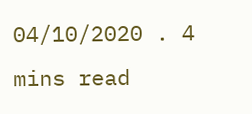04/10/2020 . 4 mins read